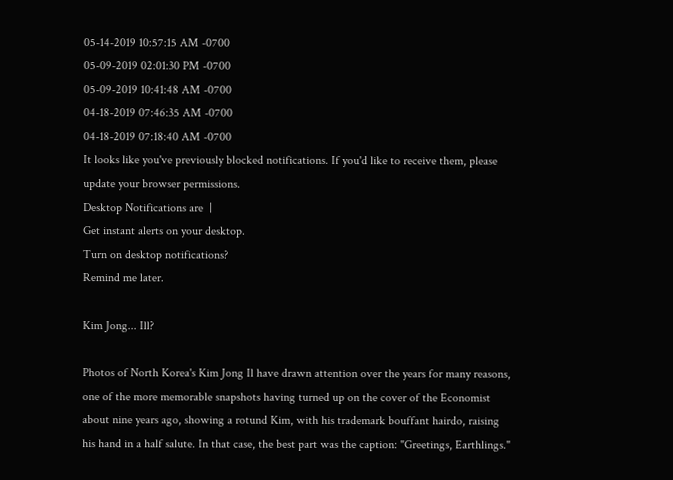05-14-2019 10:57:15 AM -0700
05-09-2019 02:01:30 PM -0700
05-09-2019 10:41:48 AM -0700
04-18-2019 07:46:35 AM -0700
04-18-2019 07:18:40 AM -0700
It looks like you've previously blocked notifications. If you'd like to receive them, please update your browser permissions.
Desktop Notifications are  |
Get instant alerts on your desktop.
Turn on desktop notifications?
Remind me later.

Kim Jong... Ill?

Photos of North Korea's Kim Jong Il have drawn attention over the years for many reasons, one of the more memorable snapshots having turned up on the cover of the Economist about nine years ago, showing a rotund Kim, with his trademark bouffant hairdo, raising his hand in a half salute. In that case, the best part was the caption: "Greetings, Earthlings."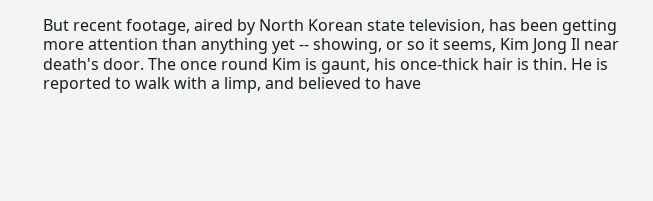But recent footage, aired by North Korean state television, has been getting more attention than anything yet -- showing, or so it seems, Kim Jong Il near death's door. The once round Kim is gaunt, his once-thick hair is thin. He is reported to walk with a limp, and believed to have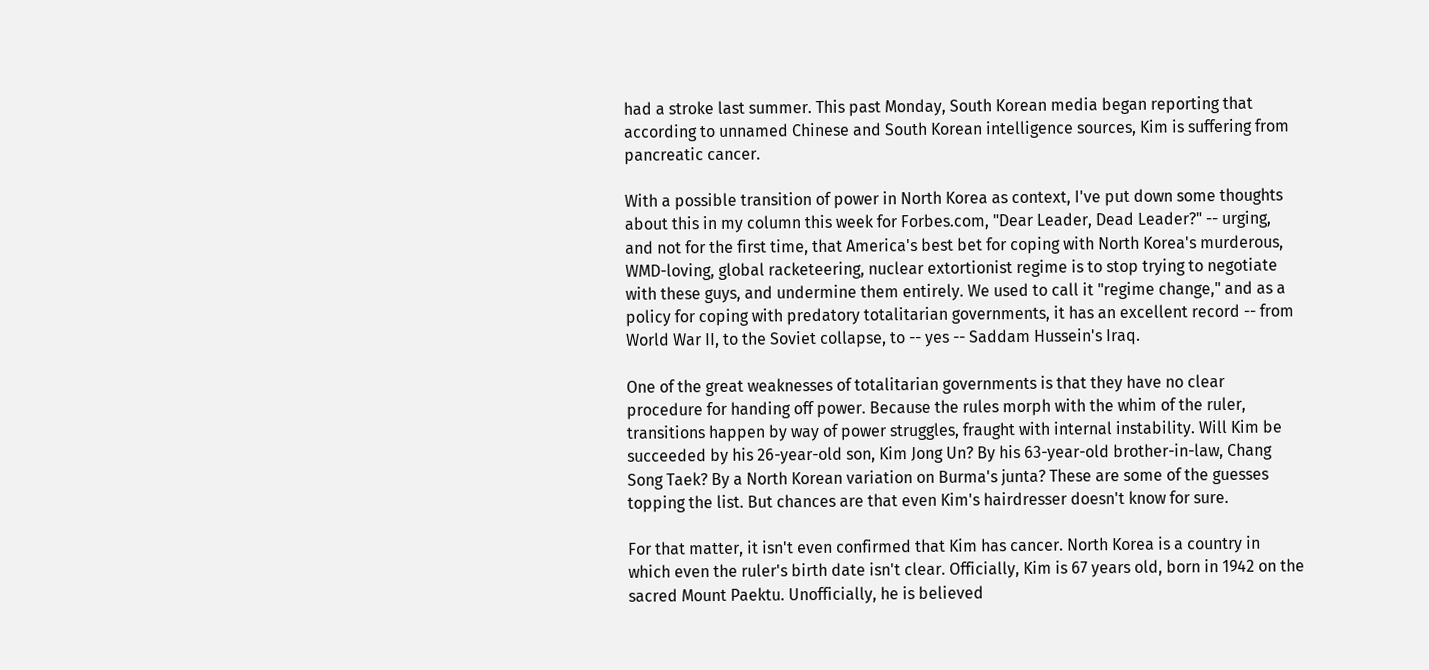had a stroke last summer. This past Monday, South Korean media began reporting that according to unnamed Chinese and South Korean intelligence sources, Kim is suffering from pancreatic cancer.

With a possible transition of power in North Korea as context, I've put down some thoughts about this in my column this week for Forbes.com, "Dear Leader, Dead Leader?" -- urging, and not for the first time, that America's best bet for coping with North Korea's murderous, WMD-loving, global racketeering, nuclear extortionist regime is to stop trying to negotiate with these guys, and undermine them entirely. We used to call it "regime change," and as a policy for coping with predatory totalitarian governments, it has an excellent record -- from World War II, to the Soviet collapse, to -- yes -- Saddam Hussein's Iraq.

One of the great weaknesses of totalitarian governments is that they have no clear procedure for handing off power. Because the rules morph with the whim of the ruler, transitions happen by way of power struggles, fraught with internal instability. Will Kim be succeeded by his 26-year-old son, Kim Jong Un? By his 63-year-old brother-in-law, Chang Song Taek? By a North Korean variation on Burma's junta? These are some of the guesses topping the list. But chances are that even Kim's hairdresser doesn't know for sure.

For that matter, it isn't even confirmed that Kim has cancer. North Korea is a country in which even the ruler's birth date isn't clear. Officially, Kim is 67 years old, born in 1942 on the sacred Mount Paektu. Unofficially, he is believed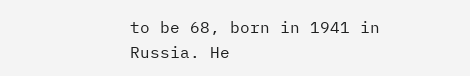to be 68, born in 1941 in Russia. He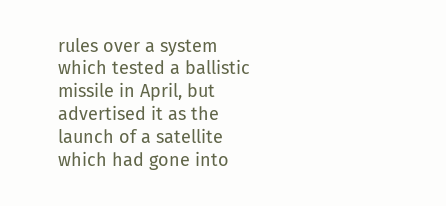rules over a system which tested a ballistic missile in April, but advertised it as the launch of a satellite which had gone into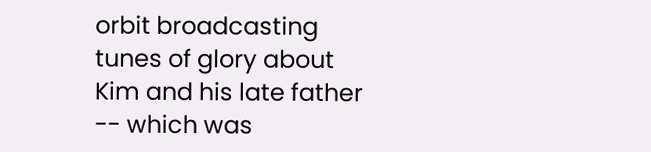orbit broadcasting tunes of glory about Kim and his late father -- which was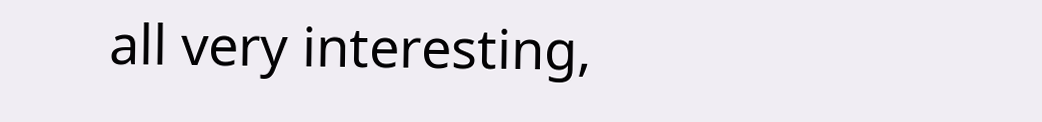all very interesting,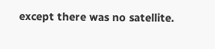except there was no satellite.